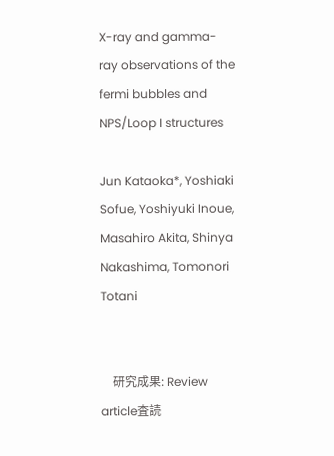X-ray and gamma-ray observations of the fermi bubbles and NPS/Loop I structures

Jun Kataoka*, Yoshiaki Sofue, Yoshiyuki Inoue, Masahiro Akita, Shinya Nakashima, Tomonori Totani


    研究成果: Review article査読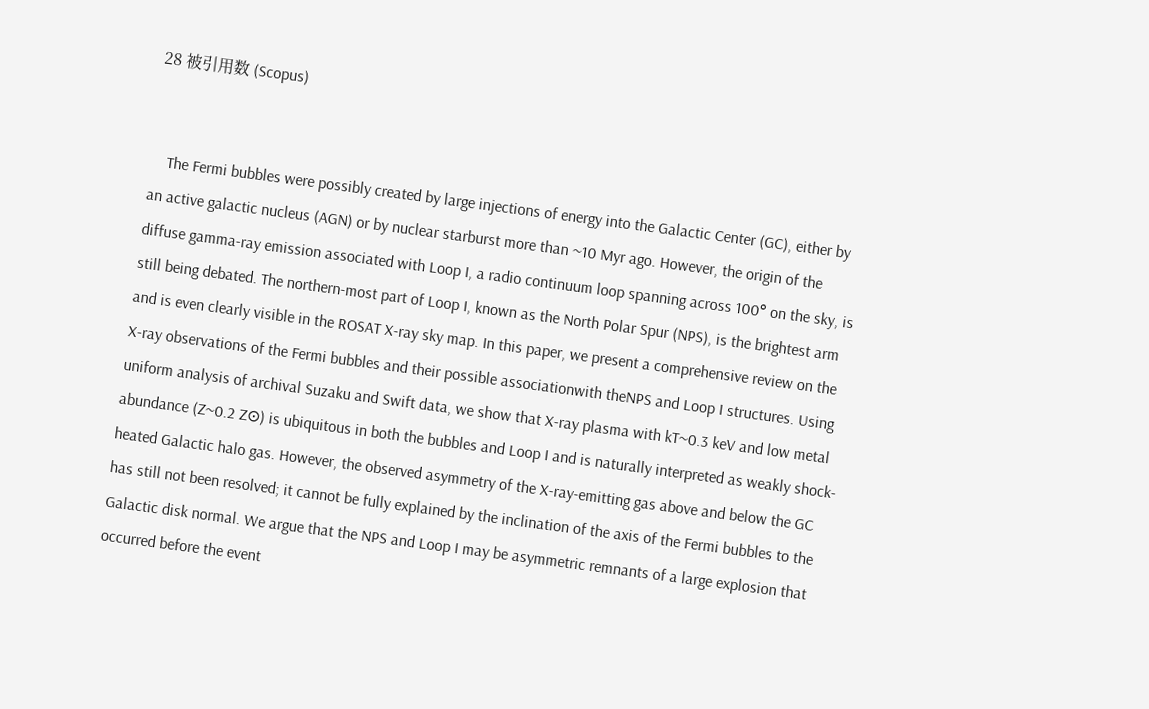28 被引用数 (Scopus)


    The Fermi bubbles were possibly created by large injections of energy into the Galactic Center (GC), either by an active galactic nucleus (AGN) or by nuclear starburst more than ~10 Myr ago. However, the origin of the diffuse gamma-ray emission associated with Loop I, a radio continuum loop spanning across 100° on the sky, is still being debated. The northern-most part of Loop I, known as the North Polar Spur (NPS), is the brightest arm and is even clearly visible in the ROSAT X-ray sky map. In this paper, we present a comprehensive review on the X-ray observations of the Fermi bubbles and their possible associationwith theNPS and Loop I structures. Using uniform analysis of archival Suzaku and Swift data, we show that X-ray plasma with kT~0.3 keV and low metal abundance (Z~0.2 Z⊙) is ubiquitous in both the bubbles and Loop I and is naturally interpreted as weakly shock-heated Galactic halo gas. However, the observed asymmetry of the X-ray-emitting gas above and below the GC has still not been resolved; it cannot be fully explained by the inclination of the axis of the Fermi bubbles to the Galactic disk normal. We argue that the NPS and Loop I may be asymmetric remnants of a large explosion that occurred before the event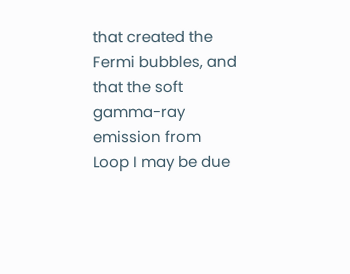that created the Fermi bubbles, and that the soft gamma-ray emission from Loop I may be due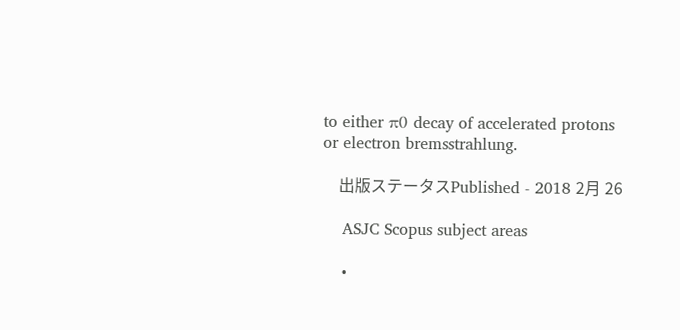to either π0 decay of accelerated protons or electron bremsstrahlung.

    出版ステータスPublished - 2018 2月 26

    ASJC Scopus subject areas

    •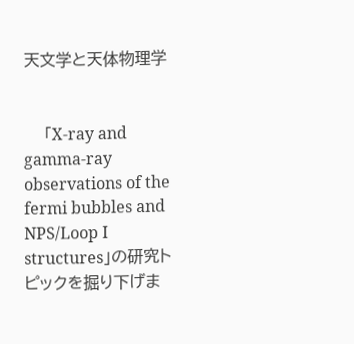天文学と天体物理学


    「X-ray and gamma-ray observations of the fermi bubbles and NPS/Loop I structures」の研究トピックを掘り下げま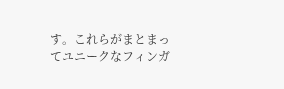す。これらがまとまってユニークなフィンガ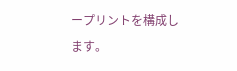ープリントを構成します。